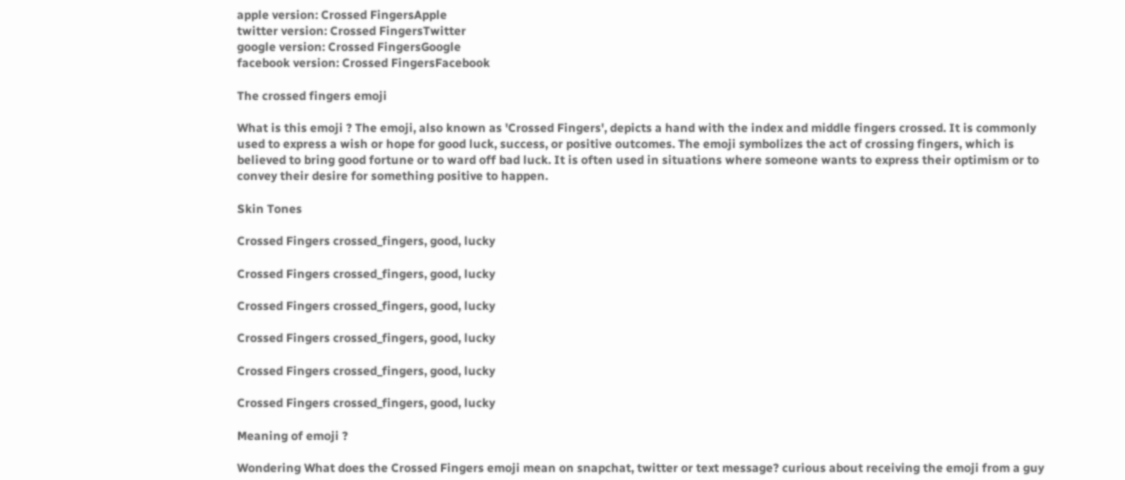apple version: Crossed FingersApple
twitter version: Crossed FingersTwitter
google version: Crossed FingersGoogle
facebook version: Crossed FingersFacebook

The crossed fingers emoji

What is this emoji ? The emoji, also known as 'Crossed Fingers', depicts a hand with the index and middle fingers crossed. It is commonly used to express a wish or hope for good luck, success, or positive outcomes. The emoji symbolizes the act of crossing fingers, which is believed to bring good fortune or to ward off bad luck. It is often used in situations where someone wants to express their optimism or to convey their desire for something positive to happen.

Skin Tones

Crossed Fingers crossed_fingers, good, lucky

Crossed Fingers crossed_fingers, good, lucky

Crossed Fingers crossed_fingers, good, lucky

Crossed Fingers crossed_fingers, good, lucky

Crossed Fingers crossed_fingers, good, lucky

Crossed Fingers crossed_fingers, good, lucky

Meaning of emoji ?

Wondering What does the Crossed Fingers emoji mean on snapchat, twitter or text message? curious about receiving the emoji from a guy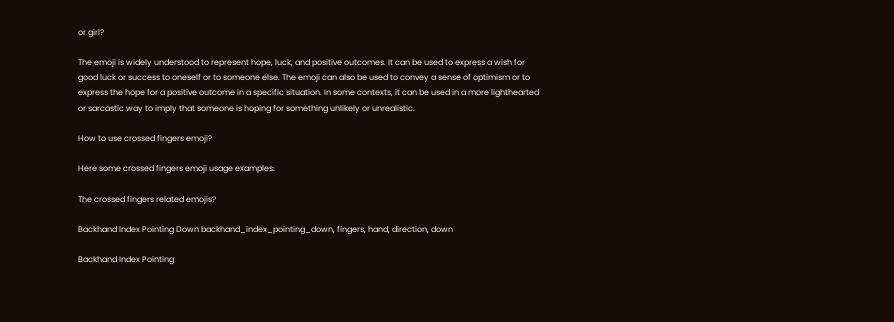or girl?

The emoji is widely understood to represent hope, luck, and positive outcomes. It can be used to express a wish for good luck or success to oneself or to someone else. The emoji can also be used to convey a sense of optimism or to express the hope for a positive outcome in a specific situation. In some contexts, it can be used in a more lighthearted or sarcastic way to imply that someone is hoping for something unlikely or unrealistic.

How to use crossed fingers emoji?

Here some crossed fingers emoji usage examples:

The crossed fingers related emojis?

Backhand Index Pointing Down backhand_index_pointing_down, fingers, hand, direction, down

Backhand Index Pointing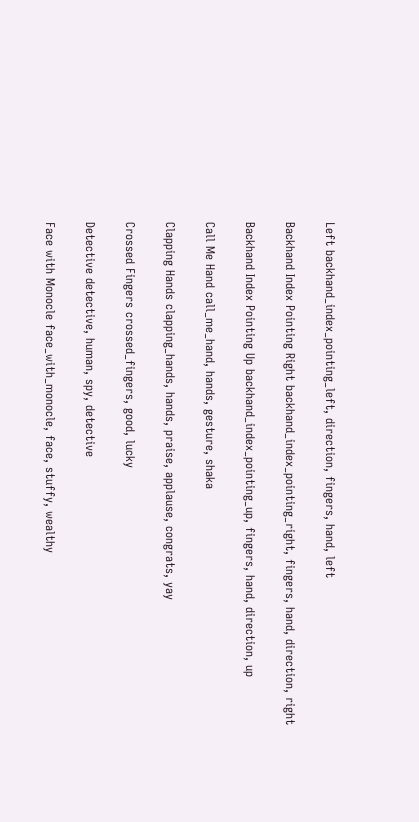Left backhand_index_pointing_left, direction, fingers, hand, left

Backhand Index Pointing Right backhand_index_pointing_right, fingers, hand, direction, right

Backhand Index Pointing Up backhand_index_pointing_up, fingers, hand, direction, up

Call Me Hand call_me_hand, hands, gesture, shaka

Clapping Hands clapping_hands, hands, praise, applause, congrats, yay

Crossed Fingers crossed_fingers, good, lucky

Detective detective, human, spy, detective

Face with Monocle face_with_monocle, face, stuffy, wealthy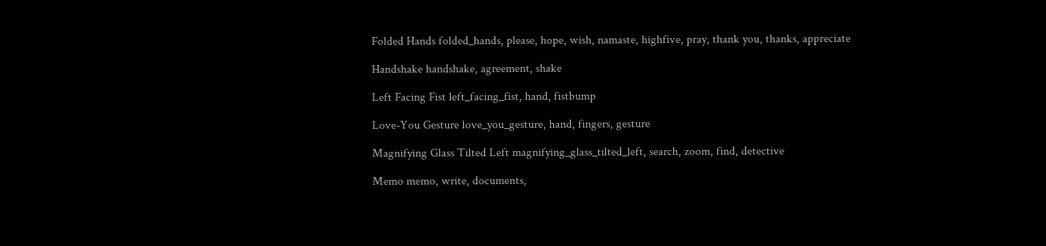Folded Hands folded_hands, please, hope, wish, namaste, highfive, pray, thank you, thanks, appreciate

Handshake handshake, agreement, shake

Left Facing Fist left_facing_fist, hand, fistbump

Love-You Gesture love_you_gesture, hand, fingers, gesture

Magnifying Glass Tilted Left magnifying_glass_tilted_left, search, zoom, find, detective

Memo memo, write, documents,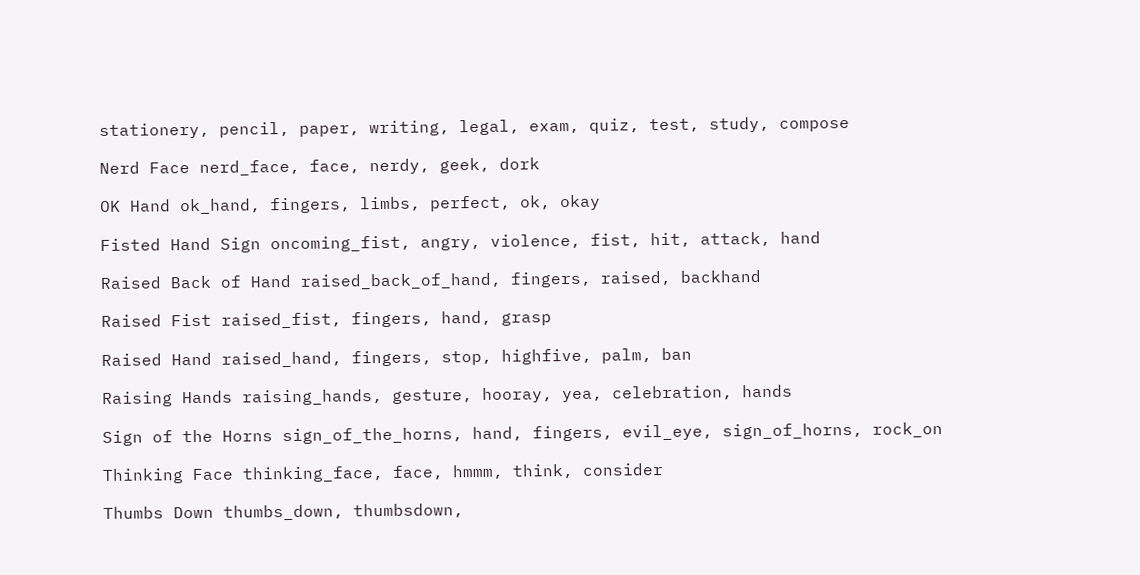stationery, pencil, paper, writing, legal, exam, quiz, test, study, compose

Nerd Face nerd_face, face, nerdy, geek, dork

OK Hand ok_hand, fingers, limbs, perfect, ok, okay

Fisted Hand Sign oncoming_fist, angry, violence, fist, hit, attack, hand

Raised Back of Hand raised_back_of_hand, fingers, raised, backhand

Raised Fist raised_fist, fingers, hand, grasp

Raised Hand raised_hand, fingers, stop, highfive, palm, ban

Raising Hands raising_hands, gesture, hooray, yea, celebration, hands

Sign of the Horns sign_of_the_horns, hand, fingers, evil_eye, sign_of_horns, rock_on

Thinking Face thinking_face, face, hmmm, think, consider

Thumbs Down thumbs_down, thumbsdown,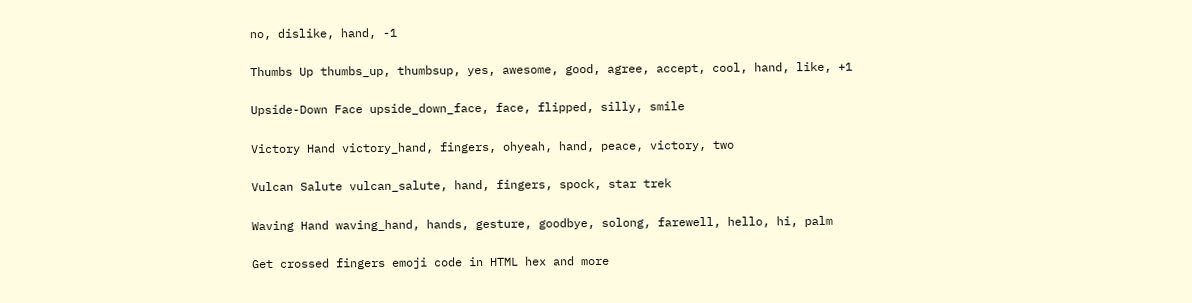no, dislike, hand, -1

Thumbs Up thumbs_up, thumbsup, yes, awesome, good, agree, accept, cool, hand, like, +1

Upside-Down Face upside_down_face, face, flipped, silly, smile

Victory Hand victory_hand, fingers, ohyeah, hand, peace, victory, two

Vulcan Salute vulcan_salute, hand, fingers, spock, star trek

Waving Hand waving_hand, hands, gesture, goodbye, solong, farewell, hello, hi, palm

Get crossed fingers emoji code in HTML hex and more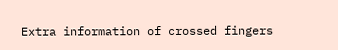Extra information of crossed fingers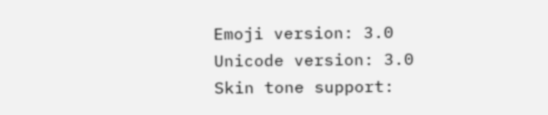Emoji version: 3.0
Unicode version: 3.0
Skin tone support: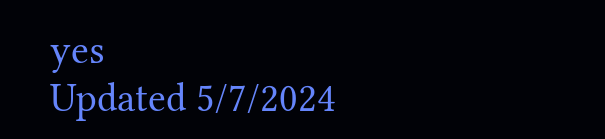yes
Updated 5/7/2024